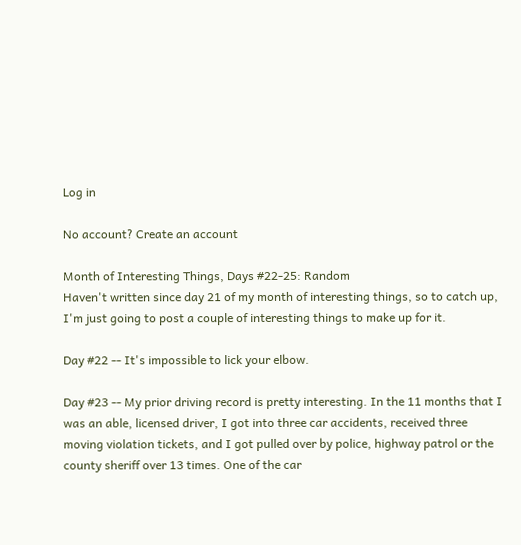Log in

No account? Create an account

Month of Interesting Things, Days #22-25: Random
Haven't written since day 21 of my month of interesting things, so to catch up, I'm just going to post a couple of interesting things to make up for it.

Day #22 -- It's impossible to lick your elbow.

Day #23 -- My prior driving record is pretty interesting. In the 11 months that I was an able, licensed driver, I got into three car accidents, received three moving violation tickets, and I got pulled over by police, highway patrol or the county sheriff over 13 times. One of the car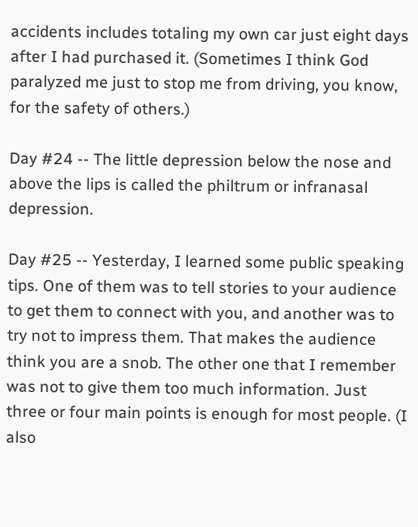accidents includes totaling my own car just eight days after I had purchased it. (Sometimes I think God paralyzed me just to stop me from driving, you know, for the safety of others.)

Day #24 -- The little depression below the nose and above the lips is called the philtrum or infranasal depression.

Day #25 -- Yesterday, I learned some public speaking tips. One of them was to tell stories to your audience to get them to connect with you, and another was to try not to impress them. That makes the audience think you are a snob. The other one that I remember was not to give them too much information. Just three or four main points is enough for most people. (I also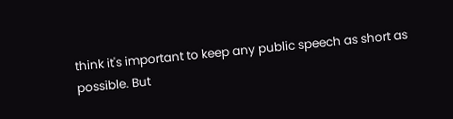think it's important to keep any public speech as short as possible. But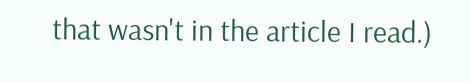that wasn't in the article I read.)